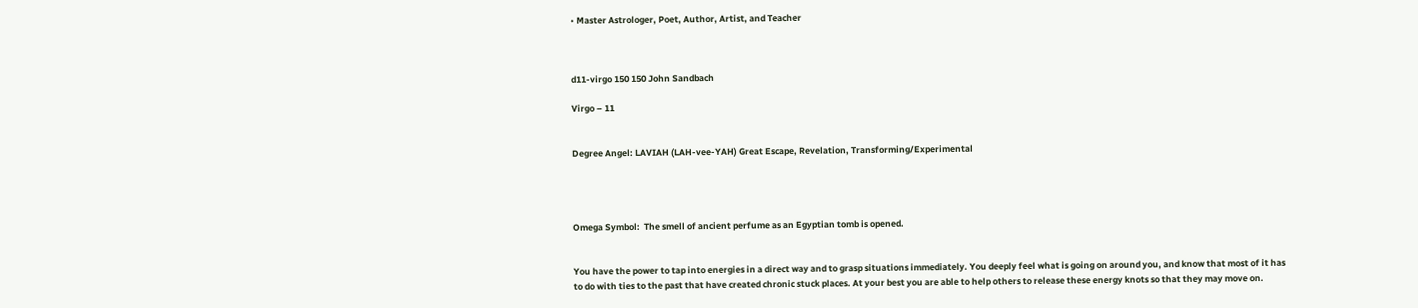• Master Astrologer, Poet, Author, Artist, and Teacher



d11-virgo 150 150 John Sandbach

Virgo – 11


Degree Angel: LAVIAH (LAH-vee-YAH) Great Escape, Revelation, Transforming/Experimental




Omega Symbol:  The smell of ancient perfume as an Egyptian tomb is opened.


You have the power to tap into energies in a direct way and to grasp situations immediately. You deeply feel what is going on around you, and know that most of it has to do with ties to the past that have created chronic stuck places. At your best you are able to help others to release these energy knots so that they may move on.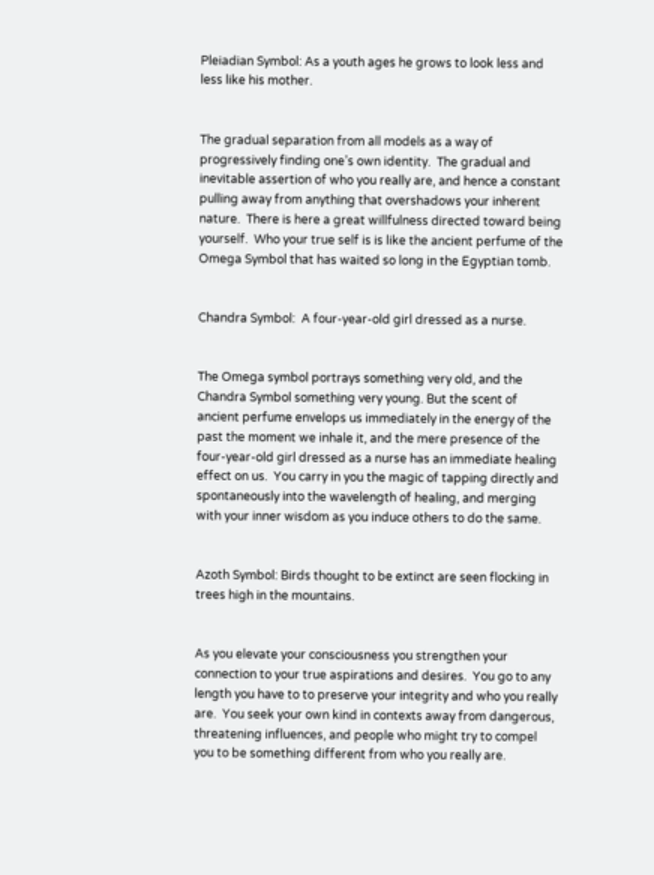Pleiadian Symbol: As a youth ages he grows to look less and less like his mother.


The gradual separation from all models as a way of progressively finding one’s own identity.  The gradual and inevitable assertion of who you really are, and hence a constant pulling away from anything that overshadows your inherent nature.  There is here a great willfulness directed toward being yourself.  Who your true self is is like the ancient perfume of the Omega Symbol that has waited so long in the Egyptian tomb.


Chandra Symbol:  A four-year-old girl dressed as a nurse.


The Omega symbol portrays something very old, and the Chandra Symbol something very young. But the scent of ancient perfume envelops us immediately in the energy of the past the moment we inhale it, and the mere presence of the four-year-old girl dressed as a nurse has an immediate healing effect on us.  You carry in you the magic of tapping directly and spontaneously into the wavelength of healing, and merging with your inner wisdom as you induce others to do the same.


Azoth Symbol: Birds thought to be extinct are seen flocking in trees high in the mountains.


As you elevate your consciousness you strengthen your connection to your true aspirations and desires.  You go to any length you have to to preserve your integrity and who you really are.  You seek your own kind in contexts away from dangerous, threatening influences, and people who might try to compel you to be something different from who you really are.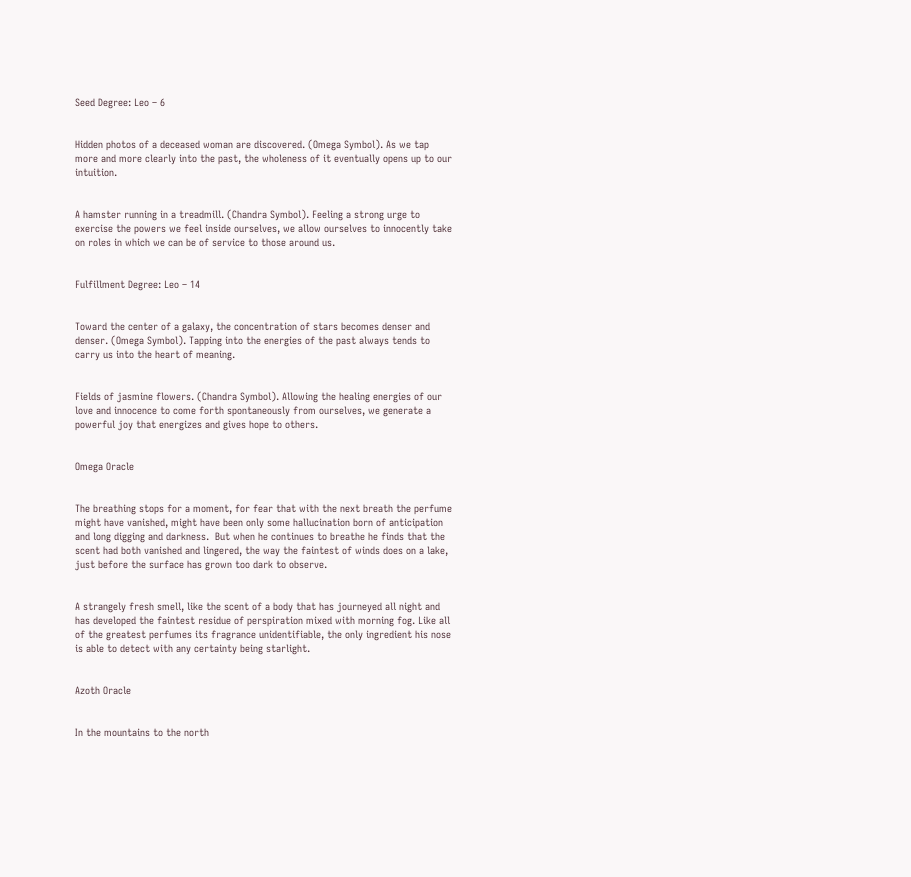Seed Degree: Leo – 6


Hidden photos of a deceased woman are discovered. (Omega Symbol). As we tap more and more clearly into the past, the wholeness of it eventually opens up to our intuition.


A hamster running in a treadmill. (Chandra Symbol). Feeling a strong urge to exercise the powers we feel inside ourselves, we allow ourselves to innocently take on roles in which we can be of service to those around us.


Fulfillment Degree: Leo – 14


Toward the center of a galaxy, the concentration of stars becomes denser and denser. (Omega Symbol). Tapping into the energies of the past always tends to carry us into the heart of meaning.


Fields of jasmine flowers. (Chandra Symbol). Allowing the healing energies of our love and innocence to come forth spontaneously from ourselves, we generate a powerful joy that energizes and gives hope to others.


Omega Oracle


The breathing stops for a moment, for fear that with the next breath the perfume might have vanished, might have been only some hallucination born of anticipation and long digging and darkness.  But when he continues to breathe he finds that the scent had both vanished and lingered, the way the faintest of winds does on a lake, just before the surface has grown too dark to observe.


A strangely fresh smell, like the scent of a body that has journeyed all night and has developed the faintest residue of perspiration mixed with morning fog. Like all of the greatest perfumes its fragrance unidentifiable, the only ingredient his nose is able to detect with any certainty being starlight.


Azoth Oracle


In the mountains to the north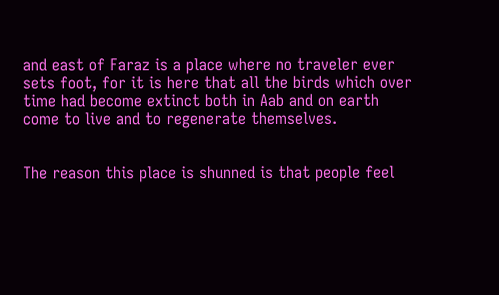and east of Faraz is a place where no traveler ever sets foot, for it is here that all the birds which over time had become extinct both in Aab and on earth come to live and to regenerate themselves.


The reason this place is shunned is that people feel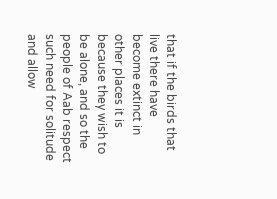that if the birds that live there have become extinct in other places it is because they wish to be alone, and so the people of Aab respect such need for solitude and allow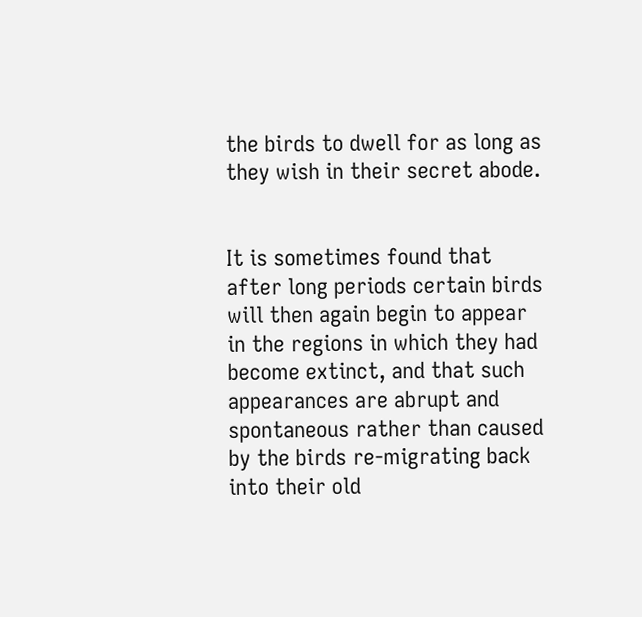the birds to dwell for as long as they wish in their secret abode.


It is sometimes found that after long periods certain birds will then again begin to appear in the regions in which they had become extinct, and that such appearances are abrupt and spontaneous rather than caused by the birds re-migrating back into their old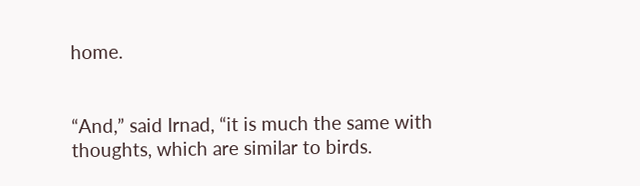home.


“And,” said Irnad, “it is much the same with thoughts, which are similar to birds.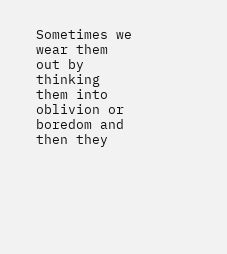Sometimes we wear them out by thinking them into oblivion or boredom and then they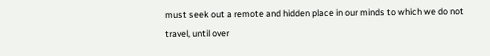must seek out a remote and hidden place in our minds to which we do not travel, until over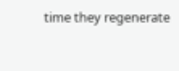time they regenerate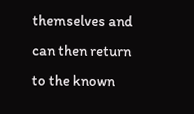themselves and can then return to the known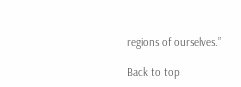regions of ourselves.”

Back to top